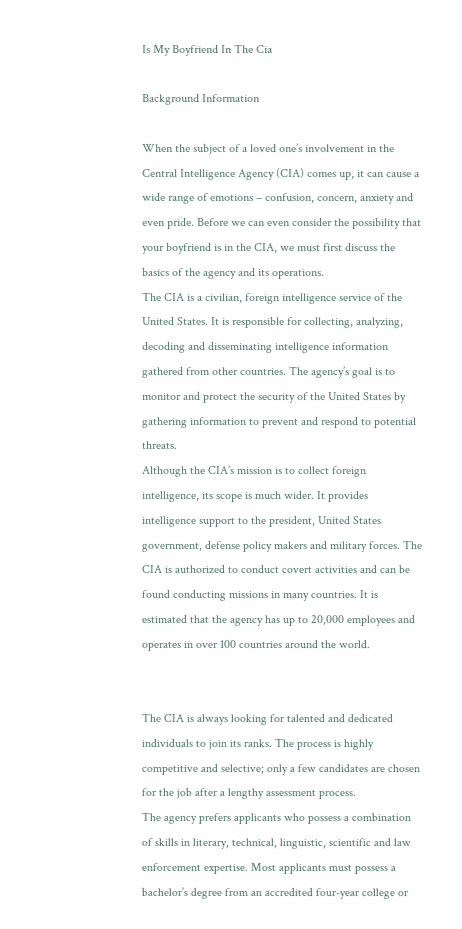Is My Boyfriend In The Cia

Background Information

When the subject of a loved one’s involvement in the Central Intelligence Agency (CIA) comes up, it can cause a wide range of emotions – confusion, concern, anxiety and even pride. Before we can even consider the possibility that your boyfriend is in the CIA, we must first discuss the basics of the agency and its operations.
The CIA is a civilian, foreign intelligence service of the United States. It is responsible for collecting, analyzing, decoding and disseminating intelligence information gathered from other countries. The agency’s goal is to monitor and protect the security of the United States by gathering information to prevent and respond to potential threats.
Although the CIA’s mission is to collect foreign intelligence, its scope is much wider. It provides intelligence support to the president, United States government, defense policy makers and military forces. The CIA is authorized to conduct covert activities and can be found conducting missions in many countries. It is estimated that the agency has up to 20,000 employees and operates in over 100 countries around the world.


The CIA is always looking for talented and dedicated individuals to join its ranks. The process is highly competitive and selective; only a few candidates are chosen for the job after a lengthy assessment process.
The agency prefers applicants who possess a combination of skills in literary, technical, linguistic, scientific and law enforcement expertise. Most applicants must possess a bachelor’s degree from an accredited four-year college or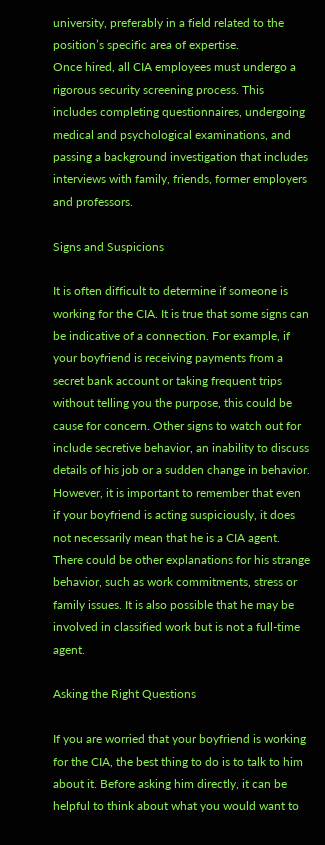university, preferably in a field related to the position’s specific area of expertise.
Once hired, all CIA employees must undergo a rigorous security screening process. This includes completing questionnaires, undergoing medical and psychological examinations, and passing a background investigation that includes interviews with family, friends, former employers and professors.

Signs and Suspicions

It is often difficult to determine if someone is working for the CIA. It is true that some signs can be indicative of a connection. For example, if your boyfriend is receiving payments from a secret bank account or taking frequent trips without telling you the purpose, this could be cause for concern. Other signs to watch out for include secretive behavior, an inability to discuss details of his job or a sudden change in behavior.
However, it is important to remember that even if your boyfriend is acting suspiciously, it does not necessarily mean that he is a CIA agent. There could be other explanations for his strange behavior, such as work commitments, stress or family issues. It is also possible that he may be involved in classified work but is not a full-time agent.

Asking the Right Questions

If you are worried that your boyfriend is working for the CIA, the best thing to do is to talk to him about it. Before asking him directly, it can be helpful to think about what you would want to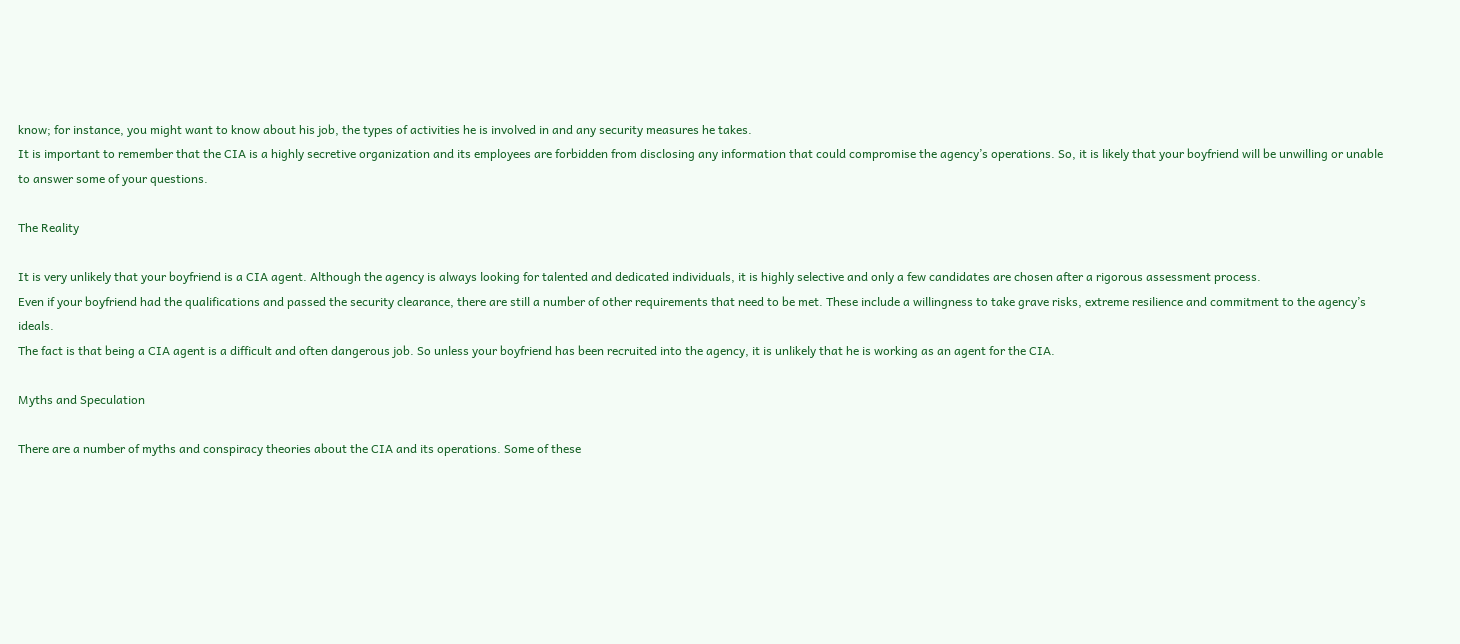know; for instance, you might want to know about his job, the types of activities he is involved in and any security measures he takes.
It is important to remember that the CIA is a highly secretive organization and its employees are forbidden from disclosing any information that could compromise the agency’s operations. So, it is likely that your boyfriend will be unwilling or unable to answer some of your questions.

The Reality

It is very unlikely that your boyfriend is a CIA agent. Although the agency is always looking for talented and dedicated individuals, it is highly selective and only a few candidates are chosen after a rigorous assessment process.
Even if your boyfriend had the qualifications and passed the security clearance, there are still a number of other requirements that need to be met. These include a willingness to take grave risks, extreme resilience and commitment to the agency’s ideals.
The fact is that being a CIA agent is a difficult and often dangerous job. So unless your boyfriend has been recruited into the agency, it is unlikely that he is working as an agent for the CIA.

Myths and Speculation

There are a number of myths and conspiracy theories about the CIA and its operations. Some of these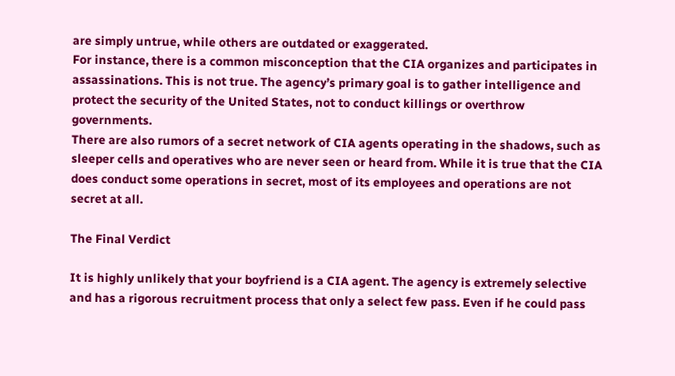are simply untrue, while others are outdated or exaggerated.
For instance, there is a common misconception that the CIA organizes and participates in assassinations. This is not true. The agency’s primary goal is to gather intelligence and protect the security of the United States, not to conduct killings or overthrow governments.
There are also rumors of a secret network of CIA agents operating in the shadows, such as sleeper cells and operatives who are never seen or heard from. While it is true that the CIA does conduct some operations in secret, most of its employees and operations are not secret at all.

The Final Verdict

It is highly unlikely that your boyfriend is a CIA agent. The agency is extremely selective and has a rigorous recruitment process that only a select few pass. Even if he could pass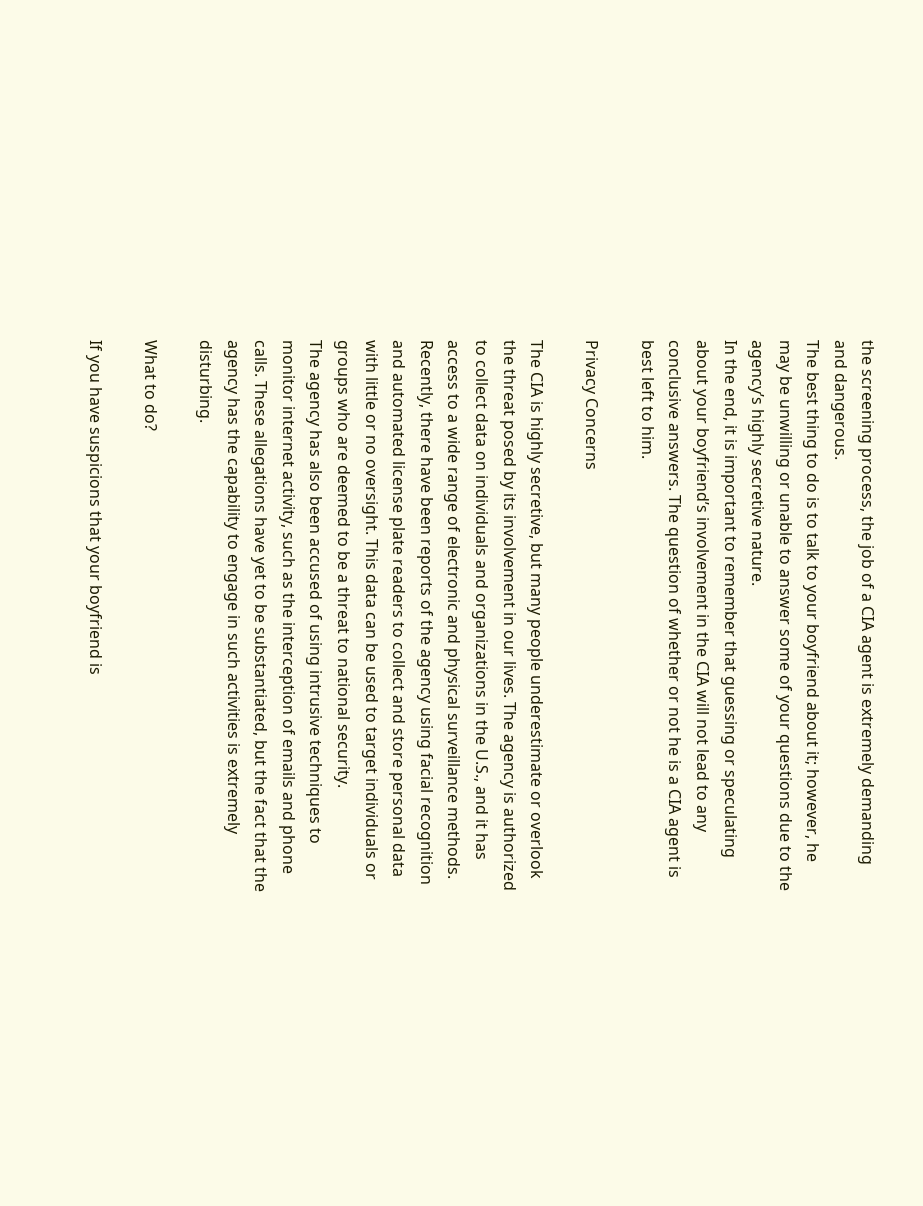the screening process, the job of a CIA agent is extremely demanding and dangerous.
The best thing to do is to talk to your boyfriend about it; however, he may be unwilling or unable to answer some of your questions due to the agency’s highly secretive nature.
In the end, it is important to remember that guessing or speculating about your boyfriend’s involvement in the CIA will not lead to any conclusive answers. The question of whether or not he is a CIA agent is best left to him.

Privacy Concerns

The CIA is highly secretive, but many people underestimate or overlook the threat posed by its involvement in our lives. The agency is authorized to collect data on individuals and organizations in the U.S., and it has access to a wide range of electronic and physical surveillance methods.
Recently, there have been reports of the agency using facial recognition and automated license plate readers to collect and store personal data with little or no oversight. This data can be used to target individuals or groups who are deemed to be a threat to national security.
The agency has also been accused of using intrusive techniques to monitor internet activity, such as the interception of emails and phone calls. These allegations have yet to be substantiated, but the fact that the agency has the capability to engage in such activities is extremely disturbing.

What to do?

If you have suspicions that your boyfriend is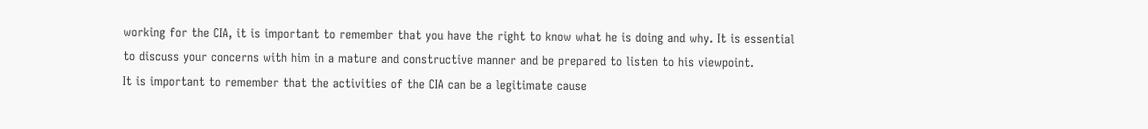working for the CIA, it is important to remember that you have the right to know what he is doing and why. It is essential to discuss your concerns with him in a mature and constructive manner and be prepared to listen to his viewpoint.
It is important to remember that the activities of the CIA can be a legitimate cause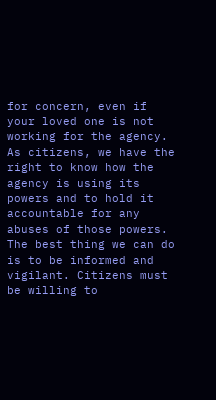for concern, even if your loved one is not working for the agency. As citizens, we have the right to know how the agency is using its powers and to hold it accountable for any abuses of those powers.
The best thing we can do is to be informed and vigilant. Citizens must be willing to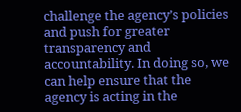challenge the agency’s policies and push for greater transparency and accountability. In doing so, we can help ensure that the agency is acting in the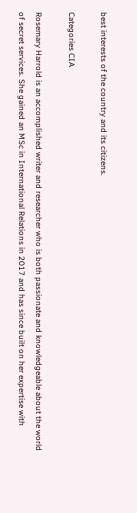best interests of the country and its citizens.

Categories CIA

Rosemary Harrold is an accomplished writer and researcher who is both passionate and knowledgeable about the world of secret services. She gained an MSc in International Relations in 2017 and has since built on her expertise with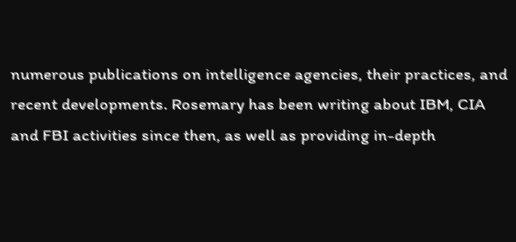numerous publications on intelligence agencies, their practices, and recent developments. Rosemary has been writing about IBM, CIA and FBI activities since then, as well as providing in-depth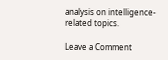analysis on intelligence-related topics.

Leave a Comment